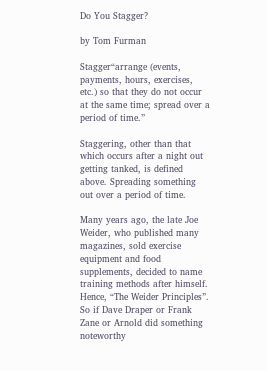Do You Stagger?

by Tom Furman

Stagger“arrange (events, payments, hours, exercises, etc.) so that they do not occur at the same time; spread over a period of time.”

Staggering, other than that which occurs after a night out getting tanked, is defined above. Spreading something out over a period of time.

Many years ago, the late Joe Weider, who published many magazines, sold exercise equipment and food supplements, decided to name training methods after himself. Hence, “The Weider Principles”. So if Dave Draper or Frank Zane or Arnold did something noteworthy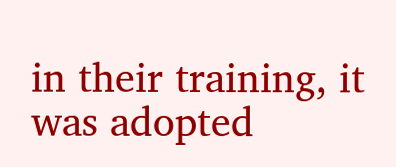in their training, it was adopted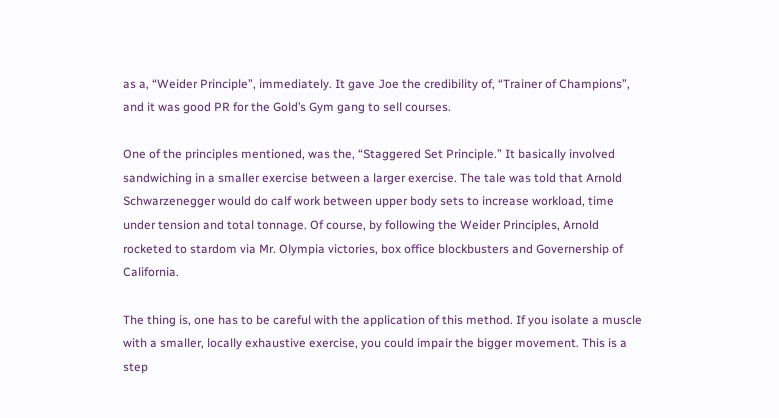as a, “Weider Principle”, immediately. It gave Joe the credibility of, “Trainer of Champions”, and it was good PR for the Gold’s Gym gang to sell courses.

One of the principles mentioned, was the, “Staggered Set Principle.” It basically involved sandwiching in a smaller exercise between a larger exercise. The tale was told that Arnold Schwarzenegger would do calf work between upper body sets to increase workload, time under tension and total tonnage. Of course, by following the Weider Principles, Arnold rocketed to stardom via Mr. Olympia victories, box office blockbusters and Governership of California.

The thing is, one has to be careful with the application of this method. If you isolate a muscle with a smaller, locally exhaustive exercise, you could impair the bigger movement. This is a step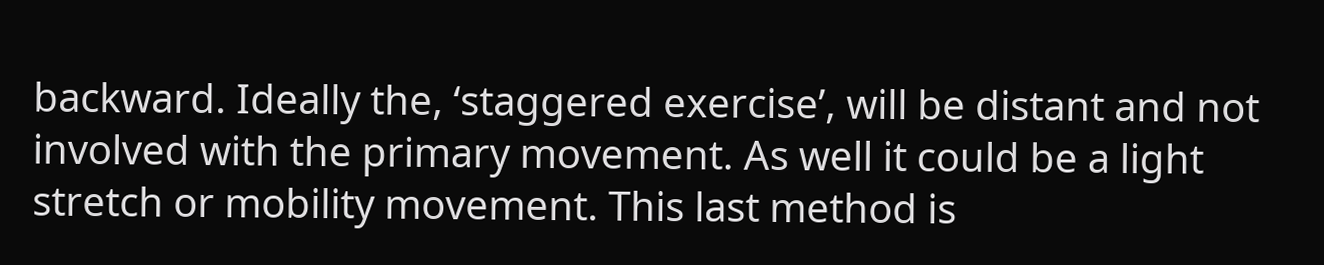backward. Ideally the, ‘staggered exercise’, will be distant and not involved with the primary movement. As well it could be a light stretch or mobility movement. This last method is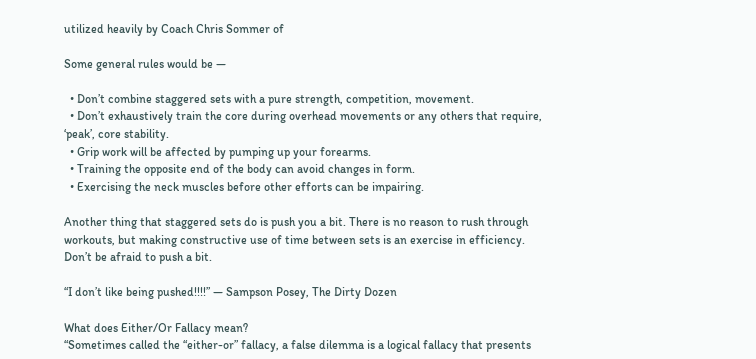utilized heavily by Coach Chris Sommer of

Some general rules would be —

  • Don’t combine staggered sets with a pure strength, competition, movement.
  • Don’t exhaustively train the core during overhead movements or any others that require, ‘peak’, core stability.
  • Grip work will be affected by pumping up your forearms.
  • Training the opposite end of the body can avoid changes in form.
  • Exercising the neck muscles before other efforts can be impairing.

Another thing that staggered sets do is push you a bit. There is no reason to rush through workouts, but making constructive use of time between sets is an exercise in efficiency. Don’t be afraid to push a bit.

“I don’t like being pushed!!!!” — Sampson Posey, The Dirty Dozen

What does Either/Or Fallacy mean?
“Sometimes called the “either-or” fallacy, a false dilemma is a logical fallacy that presents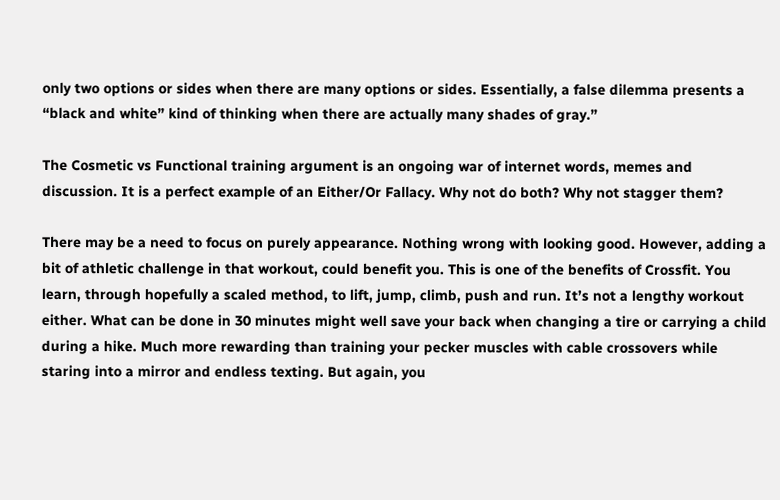only two options or sides when there are many options or sides. Essentially, a false dilemma presents a “black and white” kind of thinking when there are actually many shades of gray.”

The Cosmetic vs Functional training argument is an ongoing war of internet words, memes and discussion. It is a perfect example of an Either/Or Fallacy. Why not do both? Why not stagger them?

There may be a need to focus on purely appearance. Nothing wrong with looking good. However, adding a bit of athletic challenge in that workout, could benefit you. This is one of the benefits of Crossfit. You learn, through hopefully a scaled method, to lift, jump, climb, push and run. It’s not a lengthy workout either. What can be done in 30 minutes might well save your back when changing a tire or carrying a child during a hike. Much more rewarding than training your pecker muscles with cable crossovers while staring into a mirror and endless texting. But again, you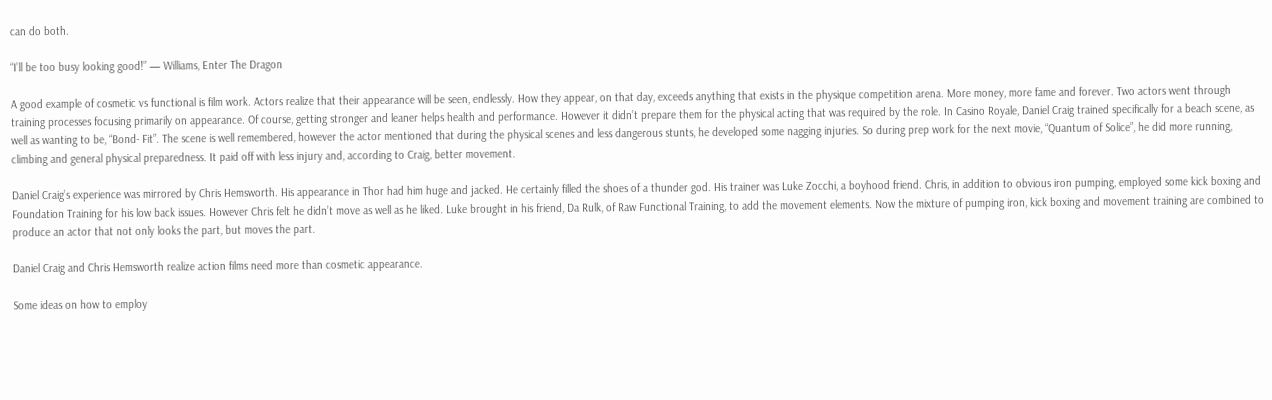can do both.

“I’ll be too busy looking good!” — Williams, Enter The Dragon

A good example of cosmetic vs functional is film work. Actors realize that their appearance will be seen, endlessly. How they appear, on that day, exceeds anything that exists in the physique competition arena. More money, more fame and forever. Two actors went through training processes focusing primarily on appearance. Of course, getting stronger and leaner helps health and performance. However it didn’t prepare them for the physical acting that was required by the role. In Casino Royale, Daniel Craig trained specifically for a beach scene, as well as wanting to be, “Bond- Fit”. The scene is well remembered, however the actor mentioned that during the physical scenes and less dangerous stunts, he developed some nagging injuries. So during prep work for the next movie, “Quantum of Solice”, he did more running, climbing and general physical preparedness. It paid off with less injury and, according to Craig, better movement.

Daniel Craig’s experience was mirrored by Chris Hemsworth. His appearance in Thor had him huge and jacked. He certainly filled the shoes of a thunder god. His trainer was Luke Zocchi, a boyhood friend. Chris, in addition to obvious iron pumping, employed some kick boxing and Foundation Training for his low back issues. However Chris felt he didn’t move as well as he liked. Luke brought in his friend, Da Rulk, of Raw Functional Training, to add the movement elements. Now the mixture of pumping iron, kick boxing and movement training are combined to produce an actor that not only looks the part, but moves the part.

Daniel Craig and Chris Hemsworth realize action films need more than cosmetic appearance.

Some ideas on how to employ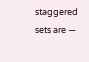staggered sets are —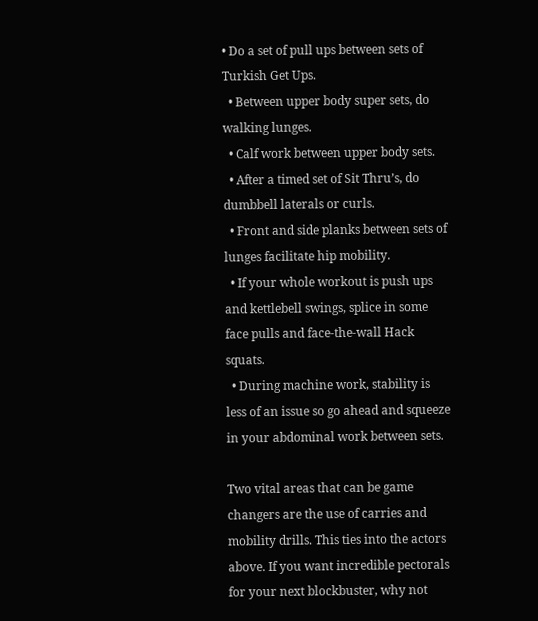• Do a set of pull ups between sets of Turkish Get Ups.
  • Between upper body super sets, do walking lunges.
  • Calf work between upper body sets.
  • After a timed set of Sit Thru’s, do dumbbell laterals or curls.
  • Front and side planks between sets of lunges facilitate hip mobility.
  • If your whole workout is push ups and kettlebell swings, splice in some face pulls and face-the-wall Hack squats.
  • During machine work, stability is less of an issue so go ahead and squeeze in your abdominal work between sets.

Two vital areas that can be game changers are the use of carries and mobility drills. This ties into the actors above. If you want incredible pectorals for your next blockbuster, why not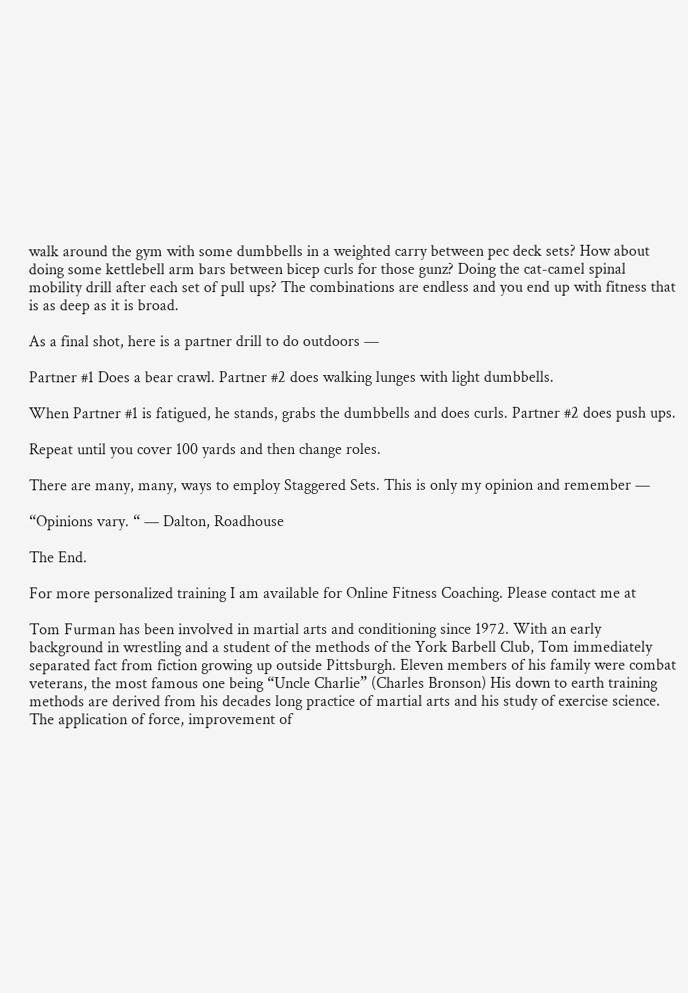walk around the gym with some dumbbells in a weighted carry between pec deck sets? How about doing some kettlebell arm bars between bicep curls for those gunz? Doing the cat-camel spinal mobility drill after each set of pull ups? The combinations are endless and you end up with fitness that is as deep as it is broad.

As a final shot, here is a partner drill to do outdoors —

Partner #1 Does a bear crawl. Partner #2 does walking lunges with light dumbbells.

When Partner #1 is fatigued, he stands, grabs the dumbbells and does curls. Partner #2 does push ups.

Repeat until you cover 100 yards and then change roles.

There are many, many, ways to employ Staggered Sets. This is only my opinion and remember —

“Opinions vary. “ — Dalton, Roadhouse

The End.

For more personalized training I am available for Online Fitness Coaching. Please contact me at

Tom Furman has been involved in martial arts and conditioning since 1972. With an early background in wrestling and a student of the methods of the York Barbell Club, Tom immediately separated fact from fiction growing up outside Pittsburgh. Eleven members of his family were combat veterans, the most famous one being “Uncle Charlie” (Charles Bronson) His down to earth training methods are derived from his decades long practice of martial arts and his study of exercise science. The application of force, improvement of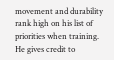movement and durability rank high on his list of priorities when training. He gives credit to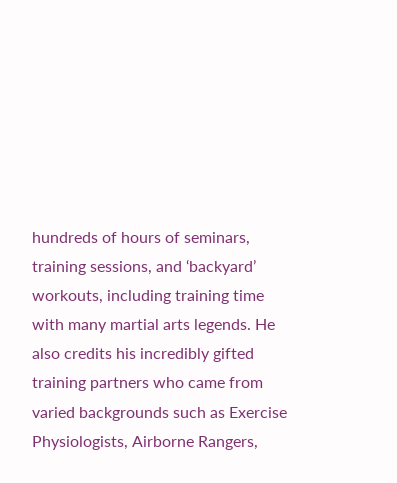hundreds of hours of seminars, training sessions, and ‘backyard’ workouts, including training time with many martial arts legends. He also credits his incredibly gifted training partners who came from varied backgrounds such as Exercise Physiologists, Airborne Rangers,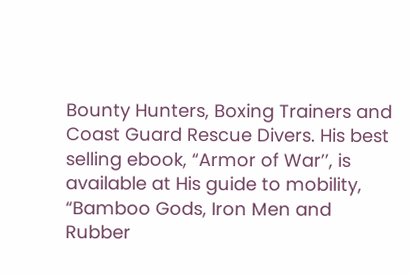Bounty Hunters, Boxing Trainers and Coast Guard Rescue Divers. His best selling ebook, “Armor of War’’, is available at His guide to mobility, “Bamboo Gods, Iron Men and Rubber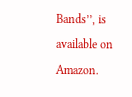Bands’’, is available on Amazon.